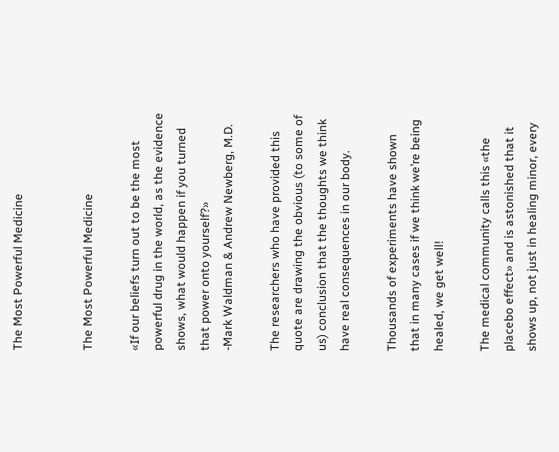The Most Powerful Medicine


The Most Powerful Medicine

«If our beliefs turn out to be the most powerful drug in the world, as the evidence shows, what would happen if you turned that power onto yourself?»
-Mark Waldman & Andrew Newberg, M.D.

The researchers who have provided this quote are drawing the obvious (to some of us) conclusion that the thoughts we think have real consequences in our body.

Thousands of experiments have shown that in many cases if we think we’re being healed, we get well!

The medical community calls this «the placebo effect» and is astonished that it shows up, not just in healing minor, every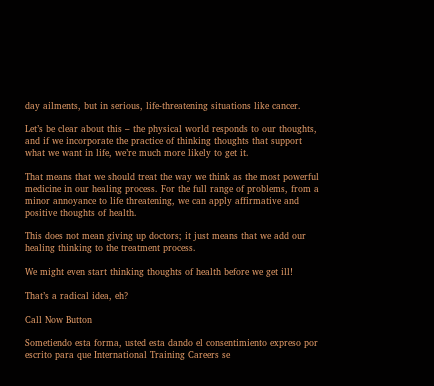day ailments, but in serious, life-threatening situations like cancer.

Let’s be clear about this – the physical world responds to our thoughts, and if we incorporate the practice of thinking thoughts that support what we want in life, we’re much more likely to get it.

That means that we should treat the way we think as the most powerful medicine in our healing process. For the full range of problems, from a minor annoyance to life threatening, we can apply affirmative and positive thoughts of health.

This does not mean giving up doctors; it just means that we add our healing thinking to the treatment process.

We might even start thinking thoughts of health before we get ill!

That’s a radical idea, eh?

Call Now Button

Sometiendo esta forma, usted esta dando el consentimiento expreso por escrito para que International Training Careers se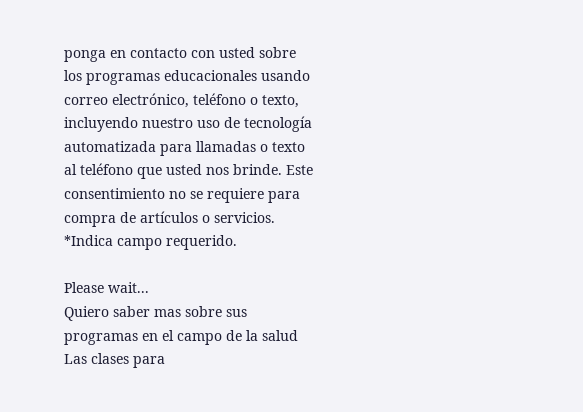ponga en contacto con usted sobre los programas educacionales usando correo electrónico, teléfono o texto, incluyendo nuestro uso de tecnología automatizada para llamadas o texto al teléfono que usted nos brinde. Este consentimiento no se requiere para compra de artículos o servicios.
*Indica campo requerido.

Please wait...
Quiero saber mas sobre sus programas en el campo de la salud
Las clases para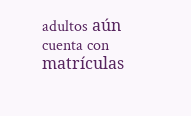adultos aún cuenta con matrículas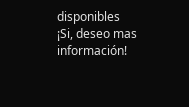disponibles
¡Si, deseo mas información!